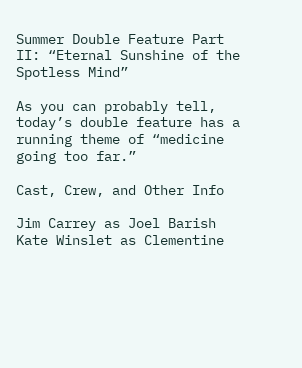Summer Double Feature Part II: “Eternal Sunshine of the Spotless Mind”

As you can probably tell, today’s double feature has a running theme of “medicine going too far.”

Cast, Crew, and Other Info

Jim Carrey as Joel Barish
Kate Winslet as Clementine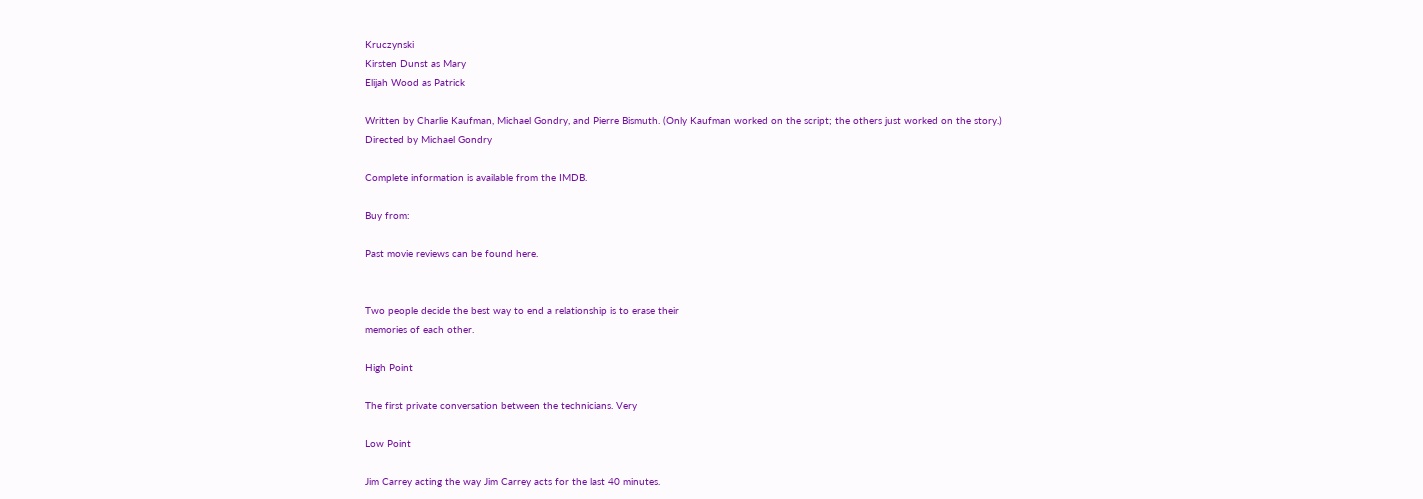Kruczynski
Kirsten Dunst as Mary
Elijah Wood as Patrick

Written by Charlie Kaufman, Michael Gondry, and Pierre Bismuth. (Only Kaufman worked on the script; the others just worked on the story.)
Directed by Michael Gondry

Complete information is available from the IMDB.

Buy from:

Past movie reviews can be found here.


Two people decide the best way to end a relationship is to erase their
memories of each other.

High Point

The first private conversation between the technicians. Very

Low Point

Jim Carrey acting the way Jim Carrey acts for the last 40 minutes.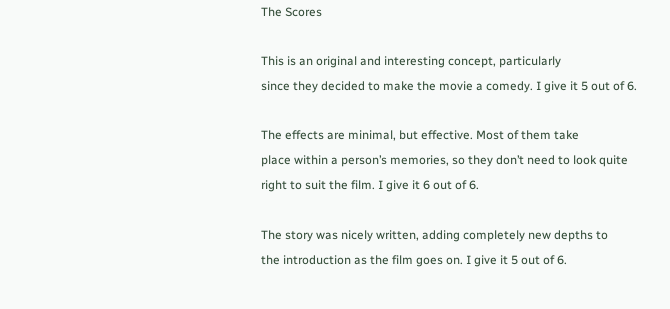The Scores

This is an original and interesting concept, particularly
since they decided to make the movie a comedy. I give it 5 out of 6.

The effects are minimal, but effective. Most of them take
place within a person’s memories, so they don’t need to look quite
right to suit the film. I give it 6 out of 6.

The story was nicely written, adding completely new depths to
the introduction as the film goes on. I give it 5 out of 6.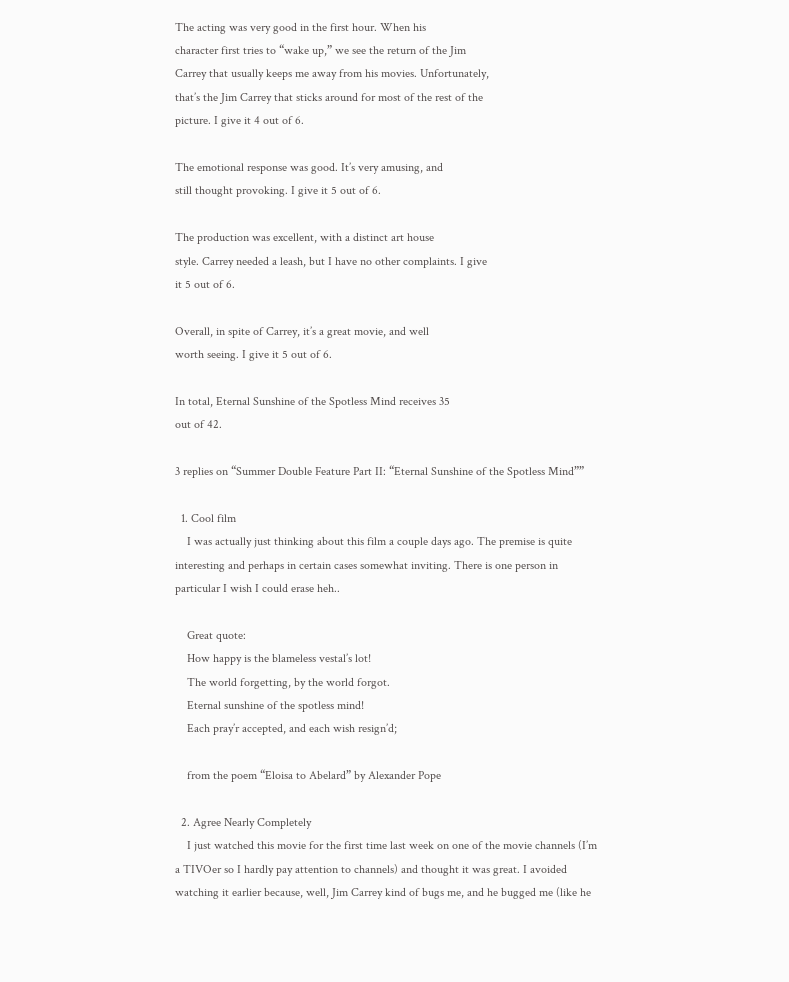The acting was very good in the first hour. When his
character first tries to “wake up,” we see the return of the Jim
Carrey that usually keeps me away from his movies. Unfortunately,
that’s the Jim Carrey that sticks around for most of the rest of the
picture. I give it 4 out of 6.

The emotional response was good. It’s very amusing, and
still thought provoking. I give it 5 out of 6.

The production was excellent, with a distinct art house
style. Carrey needed a leash, but I have no other complaints. I give
it 5 out of 6.

Overall, in spite of Carrey, it’s a great movie, and well
worth seeing. I give it 5 out of 6.

In total, Eternal Sunshine of the Spotless Mind receives 35
out of 42.

3 replies on “Summer Double Feature Part II: “Eternal Sunshine of the Spotless Mind””

  1. Cool film
    I was actually just thinking about this film a couple days ago. The premise is quite interesting and perhaps in certain cases somewhat inviting. There is one person in particular I wish I could erase heh..

    Great quote:
    How happy is the blameless vestal’s lot!
    The world forgetting, by the world forgot.
    Eternal sunshine of the spotless mind!
    Each pray’r accepted, and each wish resign’d;

    from the poem “Eloisa to Abelard” by Alexander Pope

  2. Agree Nearly Completely
    I just watched this movie for the first time last week on one of the movie channels (I’m a TIVOer so I hardly pay attention to channels) and thought it was great. I avoided watching it earlier because, well, Jim Carrey kind of bugs me, and he bugged me (like he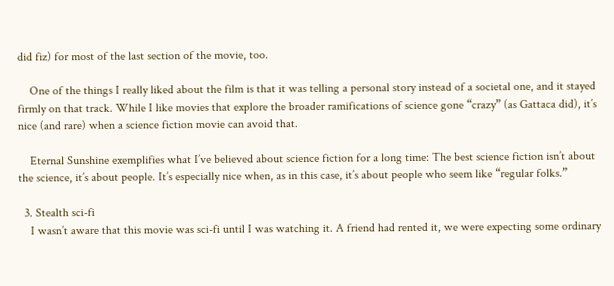did fiz) for most of the last section of the movie, too.

    One of the things I really liked about the film is that it was telling a personal story instead of a societal one, and it stayed firmly on that track. While I like movies that explore the broader ramifications of science gone “crazy” (as Gattaca did), it’s nice (and rare) when a science fiction movie can avoid that.

    Eternal Sunshine exemplifies what I’ve believed about science fiction for a long time: The best science fiction isn’t about the science, it’s about people. It’s especially nice when, as in this case, it’s about people who seem like “regular folks.”

  3. Stealth sci-fi
    I wasn’t aware that this movie was sci-fi until I was watching it. A friend had rented it, we were expecting some ordinary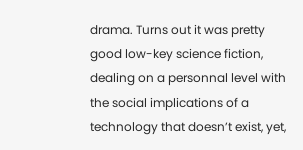drama. Turns out it was pretty good low-key science fiction, dealing on a personnal level with the social implications of a technology that doesn’t exist, yet,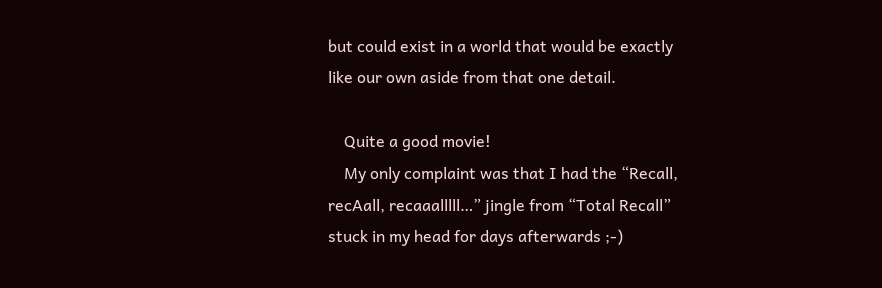but could exist in a world that would be exactly like our own aside from that one detail.

    Quite a good movie!
    My only complaint was that I had the “Recall, recAall, recaaalllll…” jingle from “Total Recall” stuck in my head for days afterwards ;-)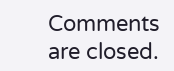Comments are closed.